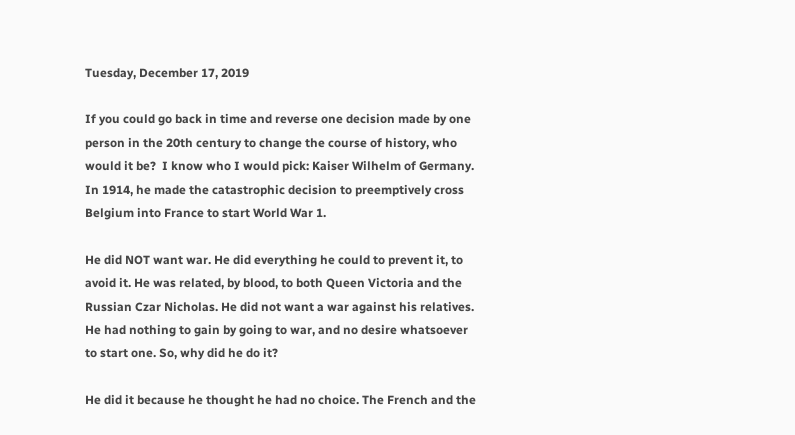Tuesday, December 17, 2019

If you could go back in time and reverse one decision made by one person in the 20th century to change the course of history, who would it be?  I know who I would pick: Kaiser Wilhelm of Germany. In 1914, he made the catastrophic decision to preemptively cross Belgium into France to start World War 1.

He did NOT want war. He did everything he could to prevent it, to avoid it. He was related, by blood, to both Queen Victoria and the Russian Czar Nicholas. He did not want a war against his relatives. He had nothing to gain by going to war, and no desire whatsoever to start one. So, why did he do it?

He did it because he thought he had no choice. The French and the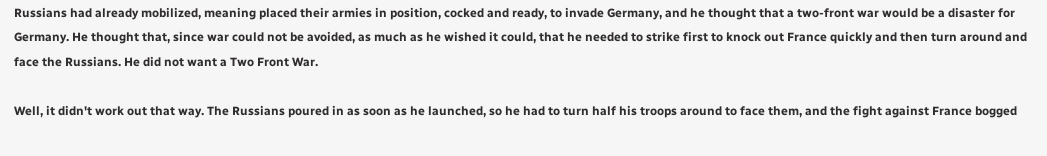Russians had already mobilized, meaning placed their armies in position, cocked and ready, to invade Germany, and he thought that a two-front war would be a disaster for Germany. He thought that, since war could not be avoided, as much as he wished it could, that he needed to strike first to knock out France quickly and then turn around and face the Russians. He did not want a Two Front War.

Well, it didn't work out that way. The Russians poured in as soon as he launched, so he had to turn half his troops around to face them, and the fight against France bogged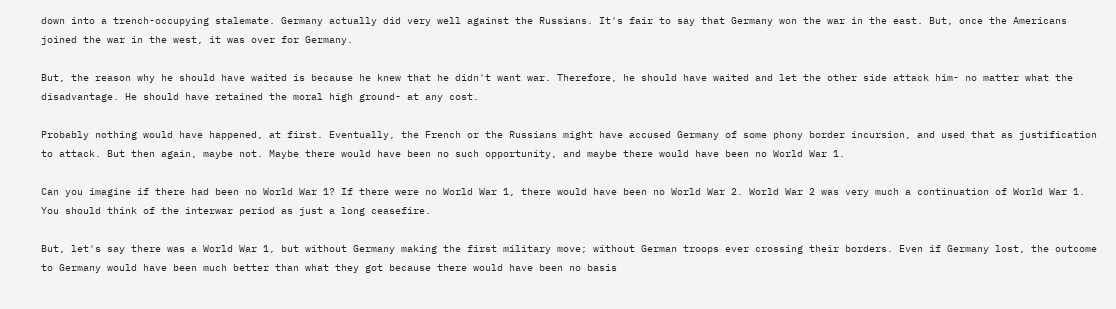down into a trench-occupying stalemate. Germany actually did very well against the Russians. It's fair to say that Germany won the war in the east. But, once the Americans joined the war in the west, it was over for Germany.

But, the reason why he should have waited is because he knew that he didn't want war. Therefore, he should have waited and let the other side attack him- no matter what the disadvantage. He should have retained the moral high ground- at any cost.

Probably nothing would have happened, at first. Eventually, the French or the Russians might have accused Germany of some phony border incursion, and used that as justification to attack. But then again, maybe not. Maybe there would have been no such opportunity, and maybe there would have been no World War 1.

Can you imagine if there had been no World War 1? If there were no World War 1, there would have been no World War 2. World War 2 was very much a continuation of World War 1. You should think of the interwar period as just a long ceasefire.

But, let's say there was a World War 1, but without Germany making the first military move; without German troops ever crossing their borders. Even if Germany lost, the outcome to Germany would have been much better than what they got because there would have been no basis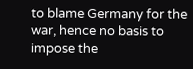to blame Germany for the war, hence no basis to impose the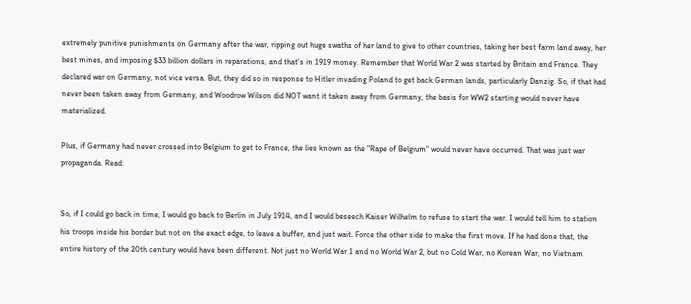extremely punitive punishments on Germany after the war, ripping out huge swaths of her land to give to other countries, taking her best farm land away, her best mines, and imposing $33 billion dollars in reparations, and that's in 1919 money. Remember that World War 2 was started by Britain and France. They declared war on Germany, not vice versa. But, they did so in response to Hitler invading Poland to get back German lands, particularly Danzig. So, if that had never been taken away from Germany, and Woodrow Wilson did NOT want it taken away from Germany, the basis for WW2 starting would never have materialized.

Plus, if Germany had never crossed into Belgium to get to France, the lies known as the "Rape of Belgium" would never have occurred. That was just war propaganda. Read:


So, if I could go back in time, I would go back to Berlin in July 1914, and I would beseech Kaiser Wilhelm to refuse to start the war. I would tell him to station his troops inside his border but not on the exact edge, to leave a buffer, and just wait. Force the other side to make the first move. If he had done that, the entire history of the 20th century would have been different. Not just no World War 1 and no World War 2, but no Cold War, no Korean War, no Vietnam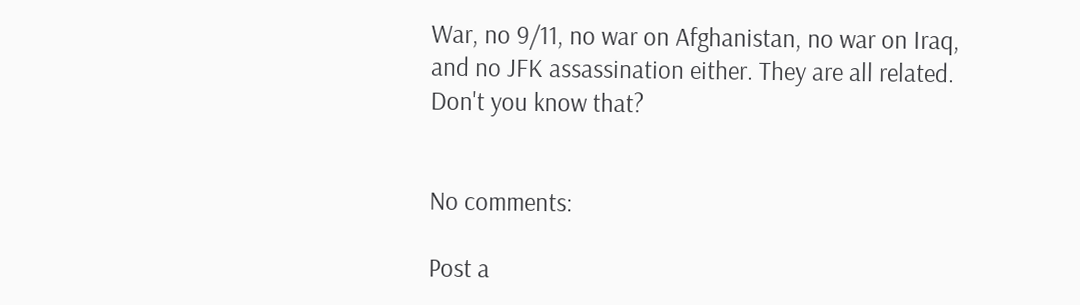War, no 9/11, no war on Afghanistan, no war on Iraq, and no JFK assassination either. They are all related. Don't you know that?


No comments:

Post a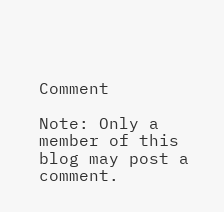Comment

Note: Only a member of this blog may post a comment.